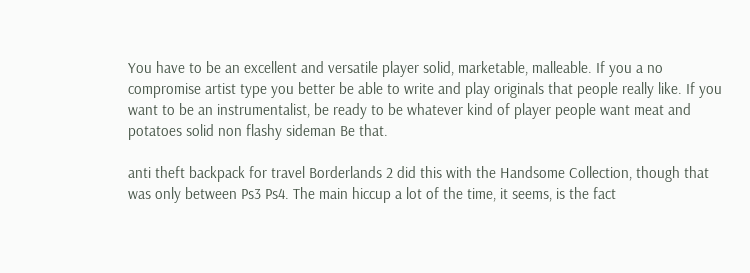You have to be an excellent and versatile player solid, marketable, malleable. If you a no compromise artist type you better be able to write and play originals that people really like. If you want to be an instrumentalist, be ready to be whatever kind of player people want meat and potatoes solid non flashy sideman Be that.

anti theft backpack for travel Borderlands 2 did this with the Handsome Collection, though that was only between Ps3 Ps4. The main hiccup a lot of the time, it seems, is the fact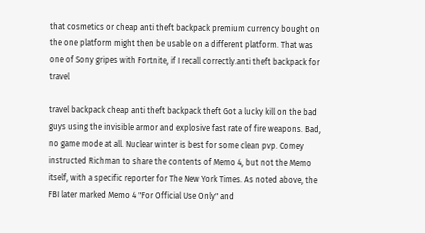that cosmetics or cheap anti theft backpack premium currency bought on the one platform might then be usable on a different platform. That was one of Sony gripes with Fortnite, if I recall correctly.anti theft backpack for travel

travel backpack cheap anti theft backpack theft Got a lucky kill on the bad guys using the invisible armor and explosive fast rate of fire weapons. Bad, no game mode at all. Nuclear winter is best for some clean pvp. Comey instructed Richman to share the contents of Memo 4, but not the Memo itself, with a specific reporter for The New York Times. As noted above, the FBI later marked Memo 4 "For Official Use Only" and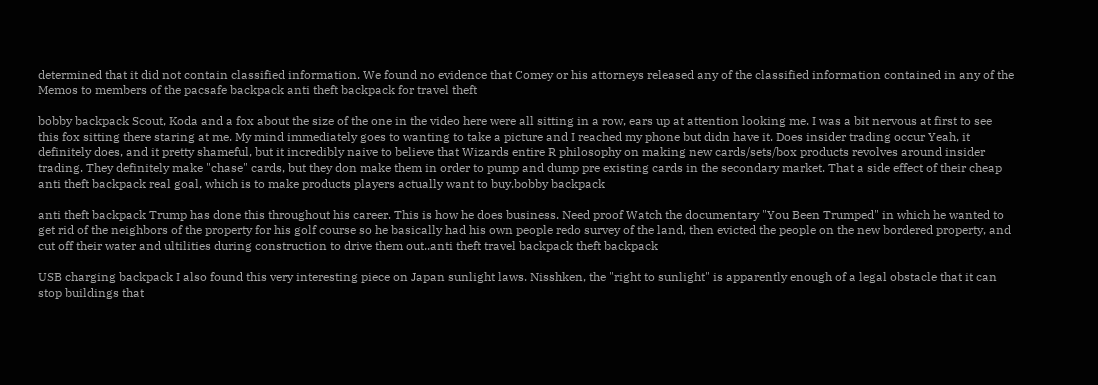determined that it did not contain classified information. We found no evidence that Comey or his attorneys released any of the classified information contained in any of the Memos to members of the pacsafe backpack anti theft backpack for travel theft

bobby backpack Scout, Koda and a fox about the size of the one in the video here were all sitting in a row, ears up at attention looking me. I was a bit nervous at first to see this fox sitting there staring at me. My mind immediately goes to wanting to take a picture and I reached my phone but didn have it. Does insider trading occur Yeah, it definitely does, and it pretty shameful, but it incredibly naive to believe that Wizards entire R philosophy on making new cards/sets/box products revolves around insider trading. They definitely make "chase" cards, but they don make them in order to pump and dump pre existing cards in the secondary market. That a side effect of their cheap anti theft backpack real goal, which is to make products players actually want to buy.bobby backpack

anti theft backpack Trump has done this throughout his career. This is how he does business. Need proof Watch the documentary "You Been Trumped" in which he wanted to get rid of the neighbors of the property for his golf course so he basically had his own people redo survey of the land, then evicted the people on the new bordered property, and cut off their water and ultilities during construction to drive them out..anti theft travel backpack theft backpack

USB charging backpack I also found this very interesting piece on Japan sunlight laws. Nisshken, the "right to sunlight" is apparently enough of a legal obstacle that it can stop buildings that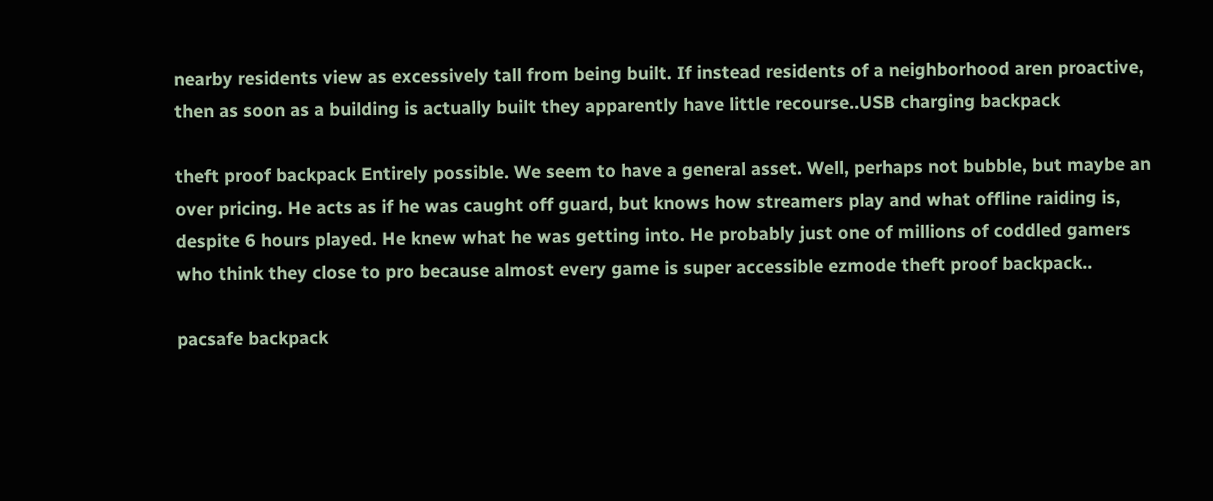nearby residents view as excessively tall from being built. If instead residents of a neighborhood aren proactive, then as soon as a building is actually built they apparently have little recourse..USB charging backpack

theft proof backpack Entirely possible. We seem to have a general asset. Well, perhaps not bubble, but maybe an over pricing. He acts as if he was caught off guard, but knows how streamers play and what offline raiding is, despite 6 hours played. He knew what he was getting into. He probably just one of millions of coddled gamers who think they close to pro because almost every game is super accessible ezmode theft proof backpack..

pacsafe backpack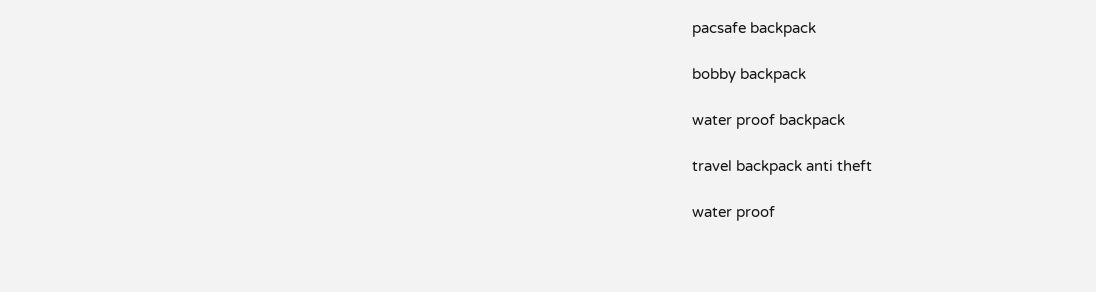pacsafe backpack

bobby backpack

water proof backpack

travel backpack anti theft

water proof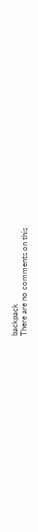backpack
There are no comments on this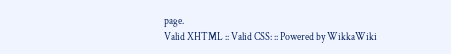page.
Valid XHTML :: Valid CSS: :: Powered by WikkaWiki